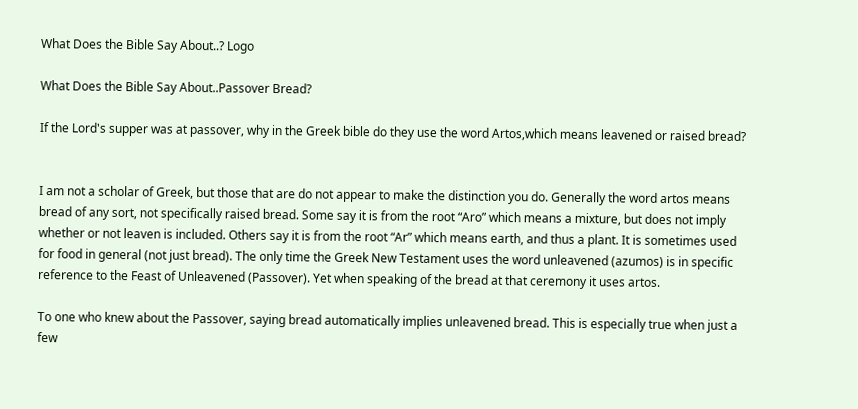What Does the Bible Say About..? Logo

What Does the Bible Say About..Passover Bread?

If the Lord's supper was at passover, why in the Greek bible do they use the word Artos,which means leavened or raised bread?


I am not a scholar of Greek, but those that are do not appear to make the distinction you do. Generally the word artos means bread of any sort, not specifically raised bread. Some say it is from the root “Aro” which means a mixture, but does not imply whether or not leaven is included. Others say it is from the root “Ar” which means earth, and thus a plant. It is sometimes used for food in general (not just bread). The only time the Greek New Testament uses the word unleavened (azumos) is in specific reference to the Feast of Unleavened (Passover). Yet when speaking of the bread at that ceremony it uses artos.

To one who knew about the Passover, saying bread automatically implies unleavened bread. This is especially true when just a few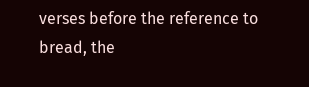verses before the reference to bread, the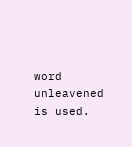word unleavened is used.